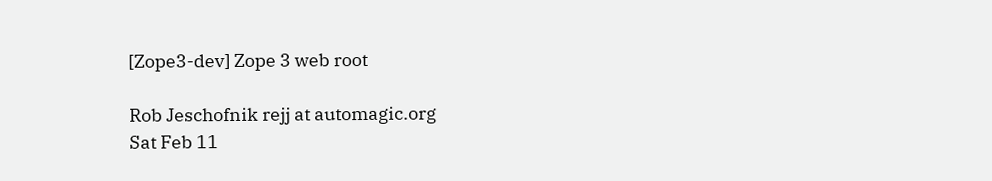[Zope3-dev] Zope 3 web root

Rob Jeschofnik rejj at automagic.org
Sat Feb 11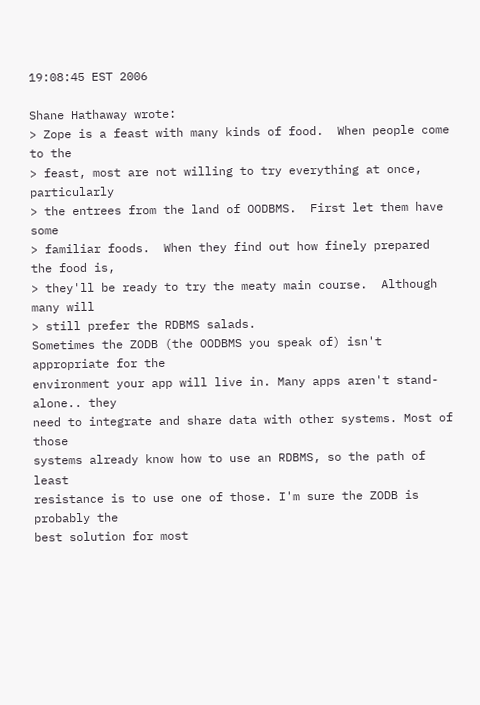19:08:45 EST 2006

Shane Hathaway wrote:
> Zope is a feast with many kinds of food.  When people come to the
> feast, most are not willing to try everything at once, particularly
> the entrees from the land of OODBMS.  First let them have some
> familiar foods.  When they find out how finely prepared the food is,
> they'll be ready to try the meaty main course.  Although many will
> still prefer the RDBMS salads.
Sometimes the ZODB (the OODBMS you speak of) isn't appropriate for the
environment your app will live in. Many apps aren't stand-alone.. they
need to integrate and share data with other systems. Most of those
systems already know how to use an RDBMS, so the path of least
resistance is to use one of those. I'm sure the ZODB is probably the
best solution for most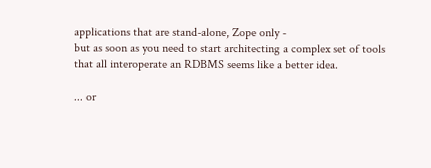applications that are stand-alone, Zope only -
but as soon as you need to start architecting a complex set of tools
that all interoperate an RDBMS seems like a better idea.

... or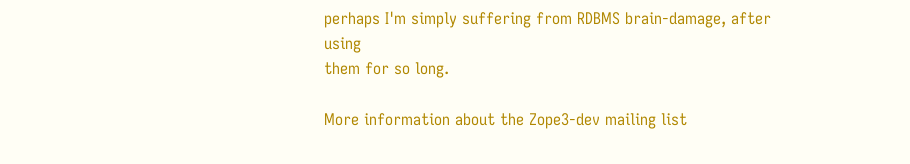perhaps I'm simply suffering from RDBMS brain-damage, after using
them for so long.

More information about the Zope3-dev mailing list